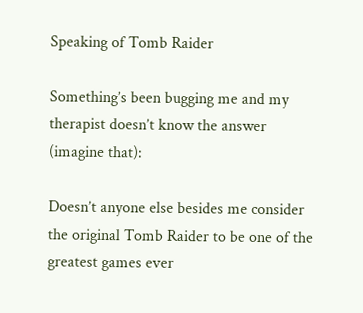Speaking of Tomb Raider

Something’s been bugging me and my therapist doesn’t know the answer (imagine that):

Doesn’t anyone else besides me consider the original Tomb Raider to be one of the greatest games ever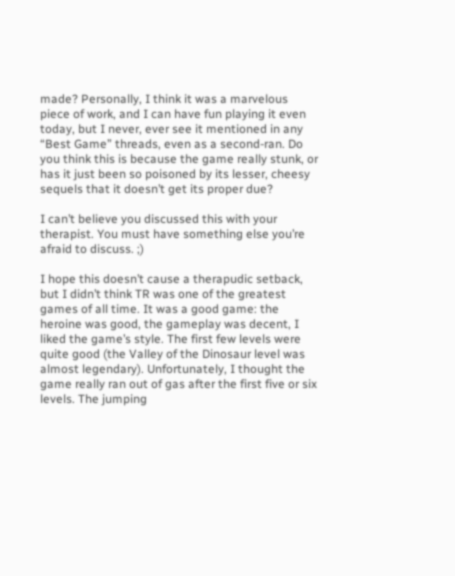made? Personally, I think it was a marvelous piece of work, and I can have fun playing it even today, but I never, ever see it mentioned in any “Best Game” threads, even as a second-ran. Do you think this is because the game really stunk, or has it just been so poisoned by its lesser, cheesy sequels that it doesn’t get its proper due?

I can’t believe you discussed this with your therapist. You must have something else you’re afraid to discuss. ;)

I hope this doesn’t cause a therapudic setback, but I didn’t think TR was one of the greatest games of all time. It was a good game: the heroine was good, the gameplay was decent, I liked the game’s style. The first few levels were quite good (the Valley of the Dinosaur level was almost legendary). Unfortunately, I thought the game really ran out of gas after the first five or six levels. The jumping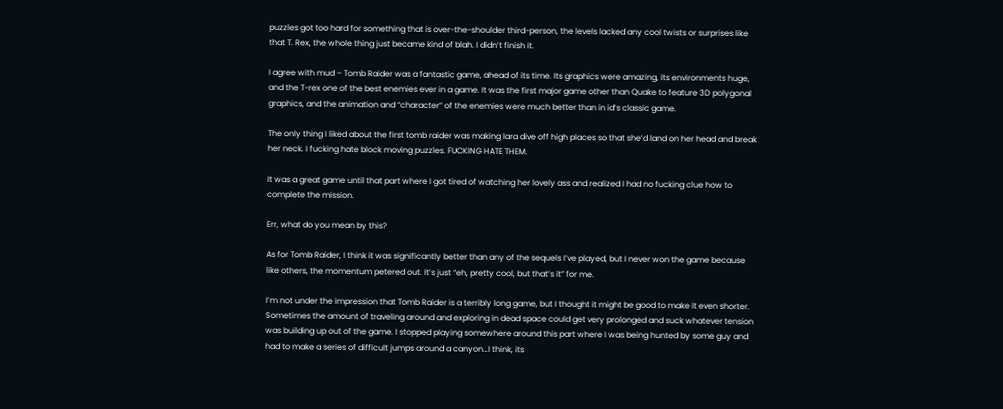puzzles got too hard for something that is over-the-shoulder third-person, the levels lacked any cool twists or surprises like that T. Rex, the whole thing just became kind of blah. I didn’t finish it.

I agree with mud – Tomb Raider was a fantastic game, ahead of its time. Its graphics were amazing, its environments huge, and the T-rex one of the best enemies ever in a game. It was the first major game other than Quake to feature 3D polygonal graphics, and the animation and “character” of the enemies were much better than in id’s classic game.

The only thing I liked about the first tomb raider was making lara dive off high places so that she’d land on her head and break her neck. I fucking hate block moving puzzles. FUCKING HATE THEM.

It was a great game until that part where I got tired of watching her lovely ass and realized I had no fucking clue how to complete the mission.

Err, what do you mean by this?

As for Tomb Raider, I think it was significantly better than any of the sequels I’ve played, but I never won the game because like others, the momentum petered out. It’s just “eh, pretty cool, but that’s it” for me.

I’m not under the impression that Tomb Raider is a terribly long game, but I thought it might be good to make it even shorter. Sometimes the amount of traveling around and exploring in dead space could get very prolonged and suck whatever tension was building up out of the game. I stopped playing somewhere around this part where I was being hunted by some guy and had to make a series of difficult jumps around a canyon…I think, its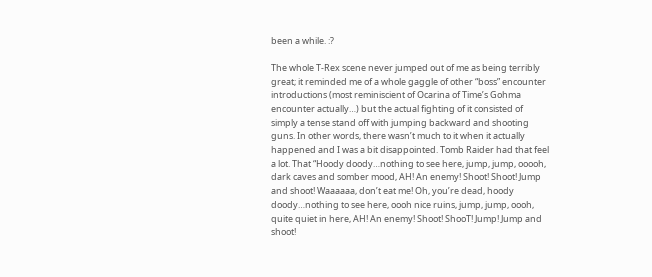been a while. :?

The whole T-Rex scene never jumped out of me as being terribly great; it reminded me of a whole gaggle of other “boss” encounter introductions (most reminiscient of Ocarina of Time’s Gohma encounter actually…) but the actual fighting of it consisted of simply a tense stand off with jumping backward and shooting guns. In other words, there wasn’t much to it when it actually happened and I was a bit disappointed. Tomb Raider had that feel a lot. That “Hoody doody…nothing to see here, jump, jump, ooooh, dark caves and somber mood, AH! An enemy! Shoot! Shoot! Jump and shoot! Waaaaaa, don’t eat me! Oh, you’re dead, hoody doody…nothing to see here, oooh nice ruins, jump, jump, oooh, quite quiet in here, AH! An enemy! Shoot! ShooT! Jump! Jump and shoot!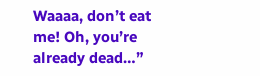Waaaa, don’t eat me! Oh, you’re already dead…”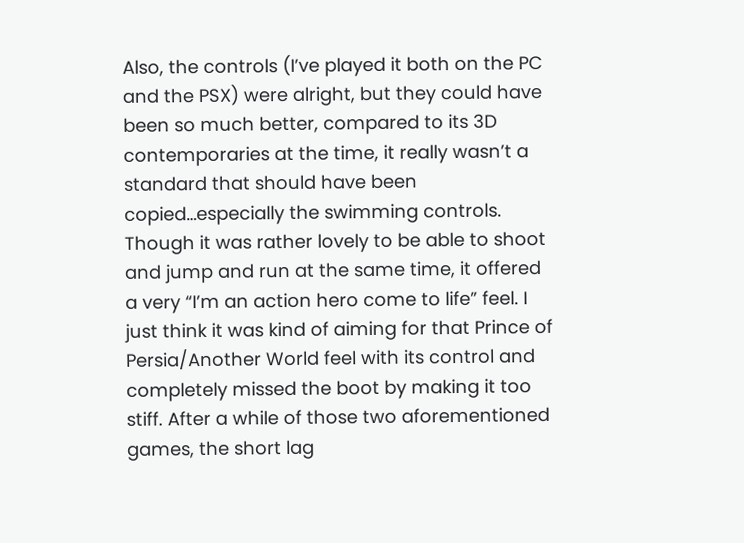Also, the controls (I’ve played it both on the PC and the PSX) were alright, but they could have been so much better, compared to its 3D contemporaries at the time, it really wasn’t a standard that should have been copied…especially the swimming controls. Though it was rather lovely to be able to shoot and jump and run at the same time, it offered a very “I’m an action hero come to life” feel. I just think it was kind of aiming for that Prince of Persia/Another World feel with its control and completely missed the boot by making it too stiff. After a while of those two aforementioned games, the short lag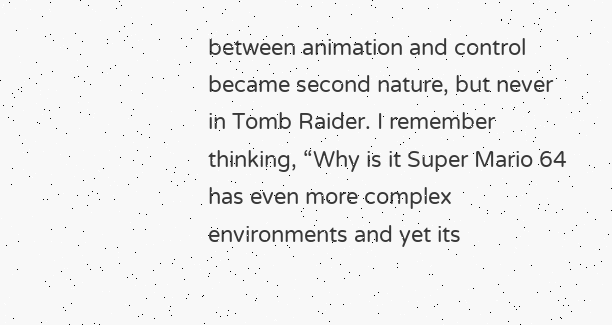between animation and control became second nature, but never in Tomb Raider. I remember thinking, “Why is it Super Mario 64 has even more complex environments and yet its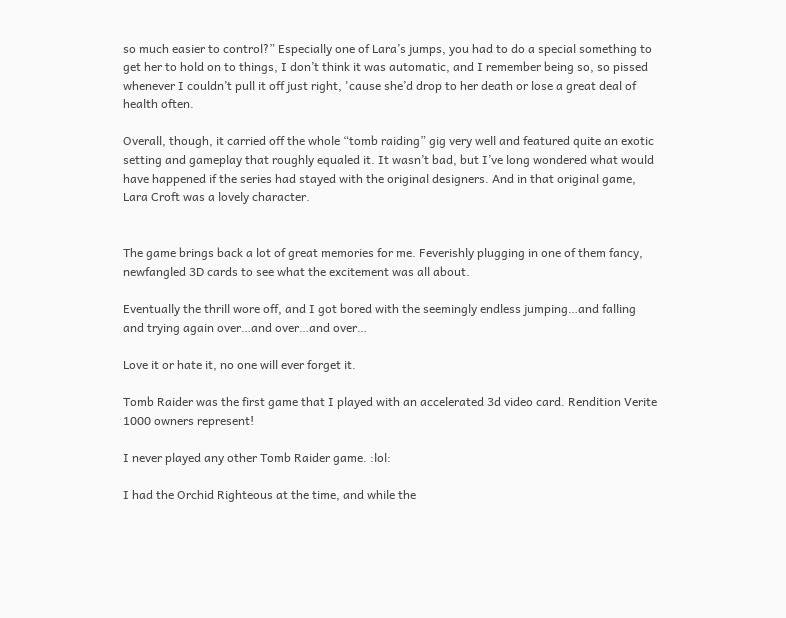so much easier to control?” Especially one of Lara’s jumps, you had to do a special something to get her to hold on to things, I don’t think it was automatic, and I remember being so, so pissed whenever I couldn’t pull it off just right, 'cause she’d drop to her death or lose a great deal of health often.

Overall, though, it carried off the whole “tomb raiding” gig very well and featured quite an exotic setting and gameplay that roughly equaled it. It wasn’t bad, but I’ve long wondered what would have happened if the series had stayed with the original designers. And in that original game, Lara Croft was a lovely character.


The game brings back a lot of great memories for me. Feverishly plugging in one of them fancy, newfangled 3D cards to see what the excitement was all about.

Eventually the thrill wore off, and I got bored with the seemingly endless jumping…and falling and trying again over…and over…and over…

Love it or hate it, no one will ever forget it.

Tomb Raider was the first game that I played with an accelerated 3d video card. Rendition Verite 1000 owners represent!

I never played any other Tomb Raider game. :lol:

I had the Orchid Righteous at the time, and while the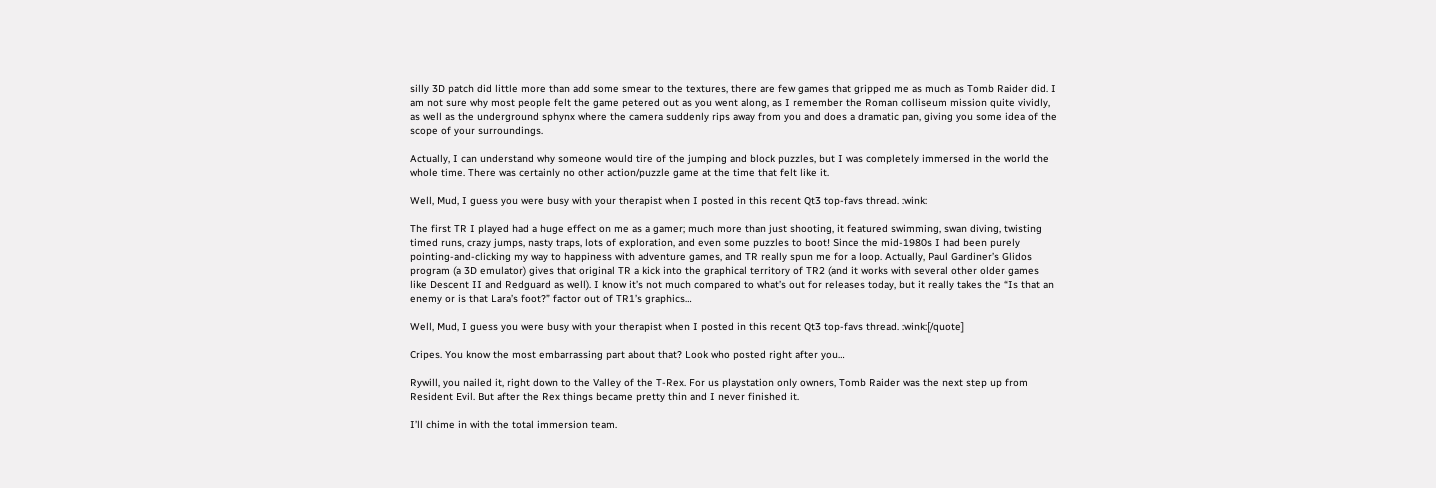silly 3D patch did little more than add some smear to the textures, there are few games that gripped me as much as Tomb Raider did. I am not sure why most people felt the game petered out as you went along, as I remember the Roman colliseum mission quite vividly, as well as the underground sphynx where the camera suddenly rips away from you and does a dramatic pan, giving you some idea of the scope of your surroundings.

Actually, I can understand why someone would tire of the jumping and block puzzles, but I was completely immersed in the world the whole time. There was certainly no other action/puzzle game at the time that felt like it.

Well, Mud, I guess you were busy with your therapist when I posted in this recent Qt3 top-favs thread. :wink:

The first TR I played had a huge effect on me as a gamer; much more than just shooting, it featured swimming, swan diving, twisting timed runs, crazy jumps, nasty traps, lots of exploration, and even some puzzles to boot! Since the mid-1980s I had been purely pointing-and-clicking my way to happiness with adventure games, and TR really spun me for a loop. Actually, Paul Gardiner’s Glidos program (a 3D emulator) gives that original TR a kick into the graphical territory of TR2 (and it works with several other older games like Descent II and Redguard as well). I know it’s not much compared to what’s out for releases today, but it really takes the “Is that an enemy or is that Lara’s foot?” factor out of TR1’s graphics…

Well, Mud, I guess you were busy with your therapist when I posted in this recent Qt3 top-favs thread. :wink:[/quote]

Cripes. You know the most embarrassing part about that? Look who posted right after you…

Rywill, you nailed it, right down to the Valley of the T-Rex. For us playstation only owners, Tomb Raider was the next step up from Resident Evil. But after the Rex things became pretty thin and I never finished it.

I’ll chime in with the total immersion team.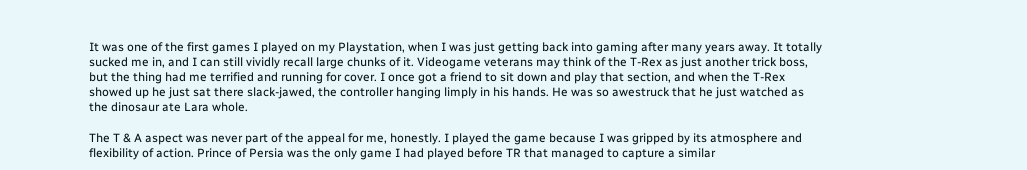It was one of the first games I played on my Playstation, when I was just getting back into gaming after many years away. It totally sucked me in, and I can still vividly recall large chunks of it. Videogame veterans may think of the T-Rex as just another trick boss, but the thing had me terrified and running for cover. I once got a friend to sit down and play that section, and when the T-Rex showed up he just sat there slack-jawed, the controller hanging limply in his hands. He was so awestruck that he just watched as the dinosaur ate Lara whole.

The T & A aspect was never part of the appeal for me, honestly. I played the game because I was gripped by its atmosphere and flexibility of action. Prince of Persia was the only game I had played before TR that managed to capture a similar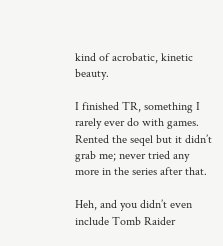kind of acrobatic, kinetic beauty.

I finished TR, something I rarely ever do with games. Rented the seqel but it didn’t grab me; never tried any more in the series after that.

Heh, and you didn’t even include Tomb Raider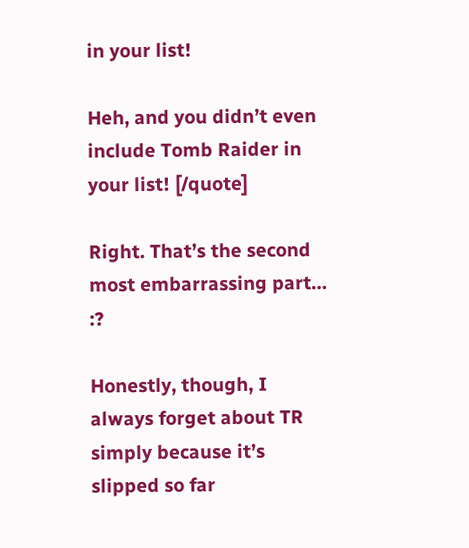in your list!

Heh, and you didn’t even include Tomb Raider in your list! [/quote]

Right. That’s the second most embarrassing part… :?

Honestly, though, I always forget about TR simply because it’s slipped so far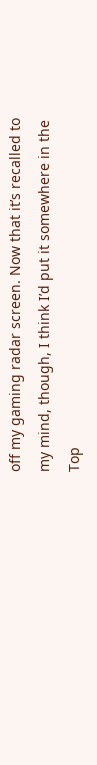off my gaming radar screen. Now that it’s recalled to my mind, though, I think I’d put it somewhere in the Top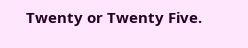Twenty or Twenty Five.